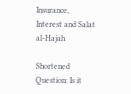Insurance, Interest and Salat al-Hajah

Shortened Question: Is it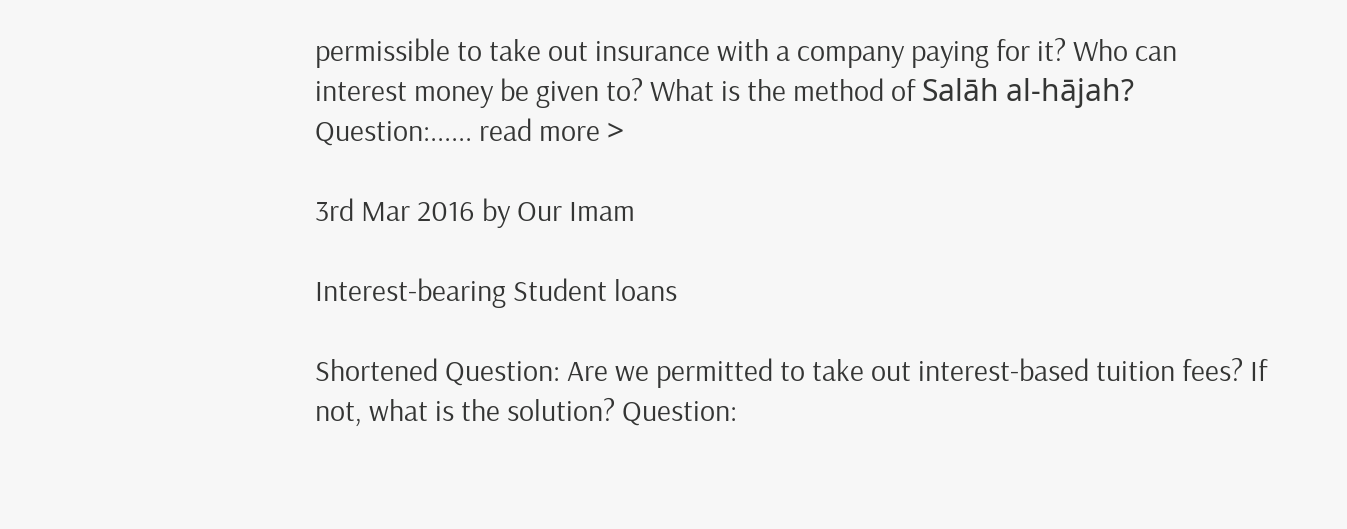permissible to take out insurance with a company paying for it? Who can interest money be given to? What is the method of Salāh al-hājah? Question:...... read more >

3rd Mar 2016 by Our Imam

Interest-bearing Student loans

Shortened Question: Are we permitted to take out interest-based tuition fees? If not, what is the solution? Question: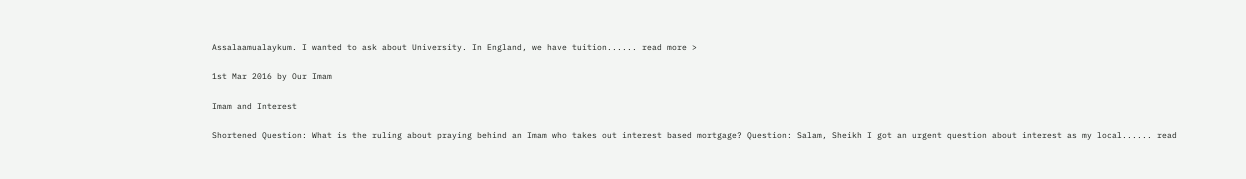Assalaamualaykum. I wanted to ask about University. In England, we have tuition...... read more >

1st Mar 2016 by Our Imam

Imam and Interest

Shortened Question: What is the ruling about praying behind an Imam who takes out interest based mortgage? Question: Salam, Sheikh I got an urgent question about interest as my local...... read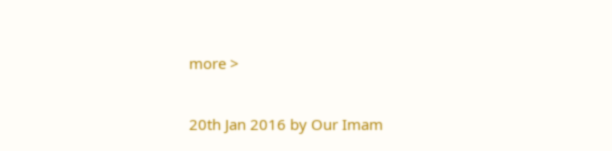more >

20th Jan 2016 by Our Imam